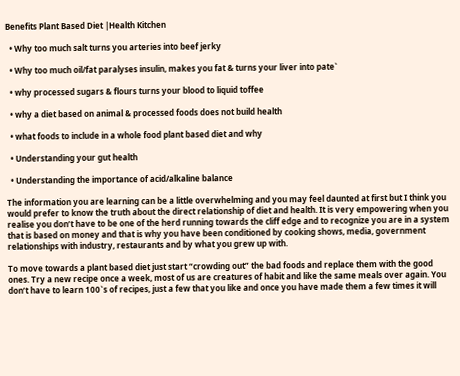Benefits Plant Based Diet |Health Kitchen

  • Why too much salt turns you arteries into beef jerky

  • Why too much oil/fat paralyses insulin, makes you fat & turns your liver into pate`

  • why processed sugars & flours turns your blood to liquid toffee

  • why a diet based on animal & processed foods does not build health

  • what foods to include in a whole food plant based diet and why

  • Understanding your gut health

  • Understanding the importance of acid/alkaline balance

The information you are learning can be a little overwhelming and you may feel daunted at first but I think you would prefer to know the truth about the direct relationship of diet and health. It is very empowering when you realise you don’t have to be one of the herd running towards the cliff edge and to recognize you are in a system that is based on money and that is why you have been conditioned by cooking shows, media, government relationships with industry, restaurants and by what you grew up with.

To move towards a plant based diet just start “crowding out” the bad foods and replace them with the good ones. Try a new recipe once a week, most of us are creatures of habit and like the same meals over again. You don’t have to learn 100`s of recipes, just a few that you like and once you have made them a few times it will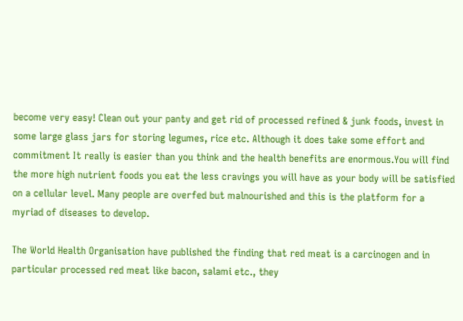become very easy! Clean out your panty and get rid of processed refined & junk foods, invest in some large glass jars for storing legumes, rice etc. Although it does take some effort and commitment It really is easier than you think and the health benefits are enormous.You will find the more high nutrient foods you eat the less cravings you will have as your body will be satisfied on a cellular level. Many people are overfed but malnourished and this is the platform for a myriad of diseases to develop.

The World Health Organisation have published the finding that red meat is a carcinogen and in particular processed red meat like bacon, salami etc., they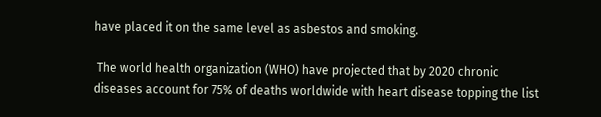have placed it on the same level as asbestos and smoking.

 The world health organization (WHO) have projected that by 2020 chronic diseases account for 75% of deaths worldwide with heart disease topping the list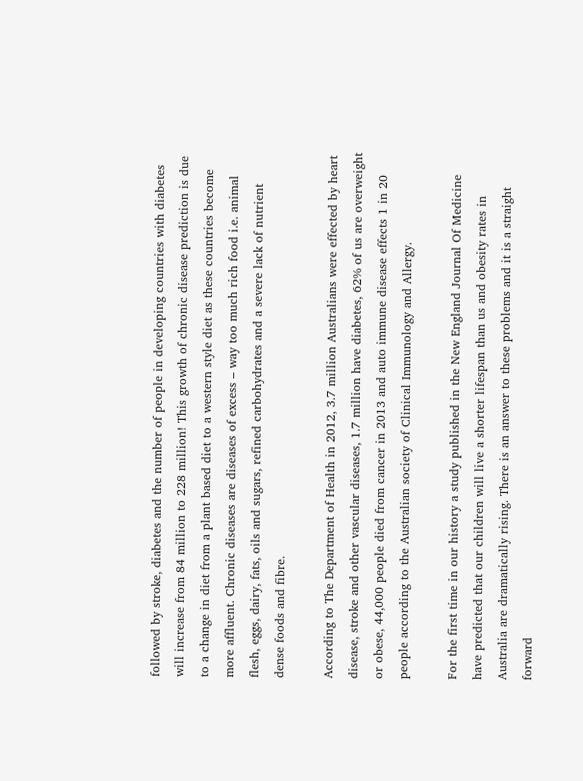followed by stroke, diabetes and the number of people in developing countries with diabetes will increase from 84 million to 228 million! This growth of chronic disease prediction is due to a change in diet from a plant based diet to a western style diet as these countries become more affluent. Chronic diseases are diseases of excess – way too much rich food i.e. animal flesh, eggs, dairy, fats, oils and sugars, refined carbohydrates and a severe lack of nutrient dense foods and fibre.

According to The Department of Health in 2012, 3.7 million Australians were effected by heart disease, stroke and other vascular diseases, 1.7 million have diabetes, 62% of us are overweight or obese, 44,000 people died from cancer in 2013 and auto immune disease effects 1 in 20 people according to the Australian society of Clinical Immunology and Allergy.

For the first time in our history a study published in the New England Journal Of Medicine have predicted that our children will live a shorter lifespan than us and obesity rates in Australia are dramatically rising. There is an answer to these problems and it is a straight forward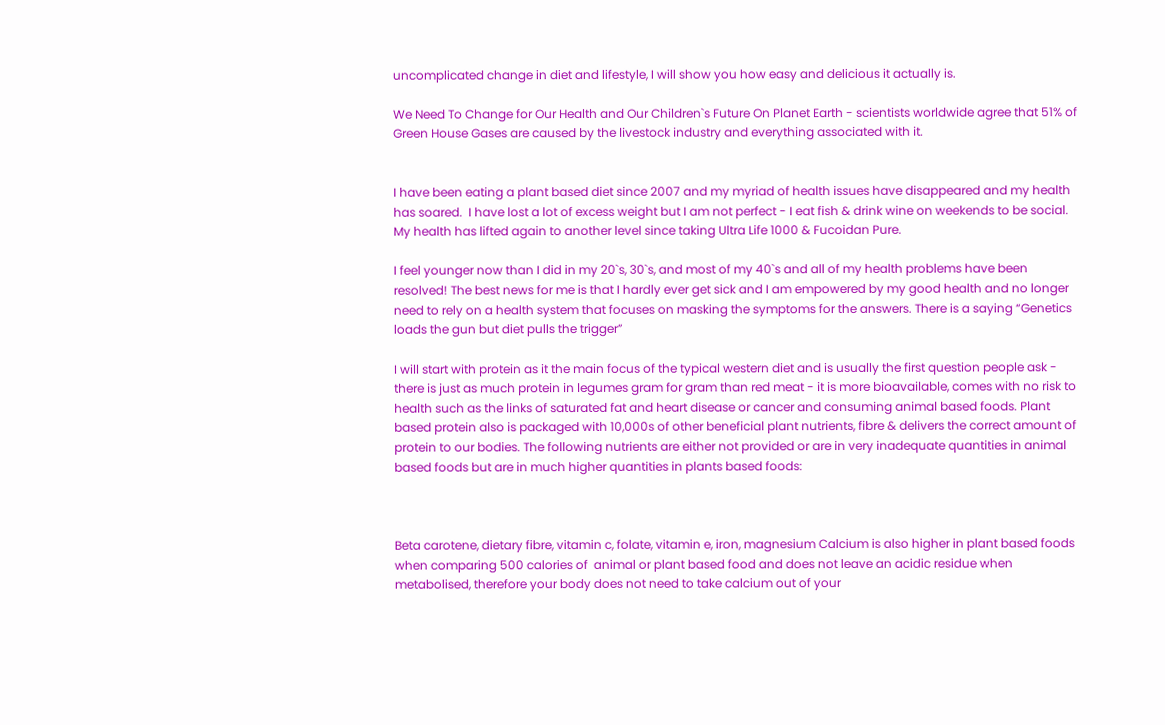uncomplicated change in diet and lifestyle, I will show you how easy and delicious it actually is.

We Need To Change for Our Health and Our Children`s Future On Planet Earth - scientists worldwide agree that 51% of Green House Gases are caused by the livestock industry and everything associated with it.


I have been eating a plant based diet since 2007 and my myriad of health issues have disappeared and my health has soared.  I have lost a lot of excess weight but I am not perfect - I eat fish & drink wine on weekends to be social. My health has lifted again to another level since taking Ultra Life 1000 & Fucoidan Pure.

I feel younger now than I did in my 20`s, 30`s, and most of my 40`s and all of my health problems have been resolved! The best news for me is that I hardly ever get sick and I am empowered by my good health and no longer need to rely on a health system that focuses on masking the symptoms for the answers. There is a saying “Genetics loads the gun but diet pulls the trigger”

I will start with protein as it the main focus of the typical western diet and is usually the first question people ask - there is just as much protein in legumes gram for gram than red meat - it is more bioavailable, comes with no risk to health such as the links of saturated fat and heart disease or cancer and consuming animal based foods. Plant based protein also is packaged with 10,000s of other beneficial plant nutrients, fibre & delivers the correct amount of protein to our bodies. The following nutrients are either not provided or are in very inadequate quantities in animal based foods but are in much higher quantities in plants based foods:



Beta carotene, dietary fibre, vitamin c, folate, vitamin e, iron, magnesium Calcium is also higher in plant based foods when comparing 500 calories of  animal or plant based food and does not leave an acidic residue when metabolised, therefore your body does not need to take calcium out of your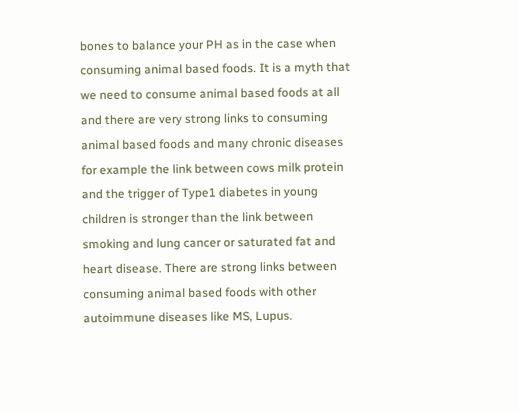bones to balance your PH as in the case when consuming animal based foods. It is a myth that we need to consume animal based foods at all and there are very strong links to consuming animal based foods and many chronic diseases for example the link between cows milk protein and the trigger of Type1 diabetes in young children is stronger than the link between smoking and lung cancer or saturated fat and heart disease. There are strong links between consuming animal based foods with other autoimmune diseases like MS, Lupus.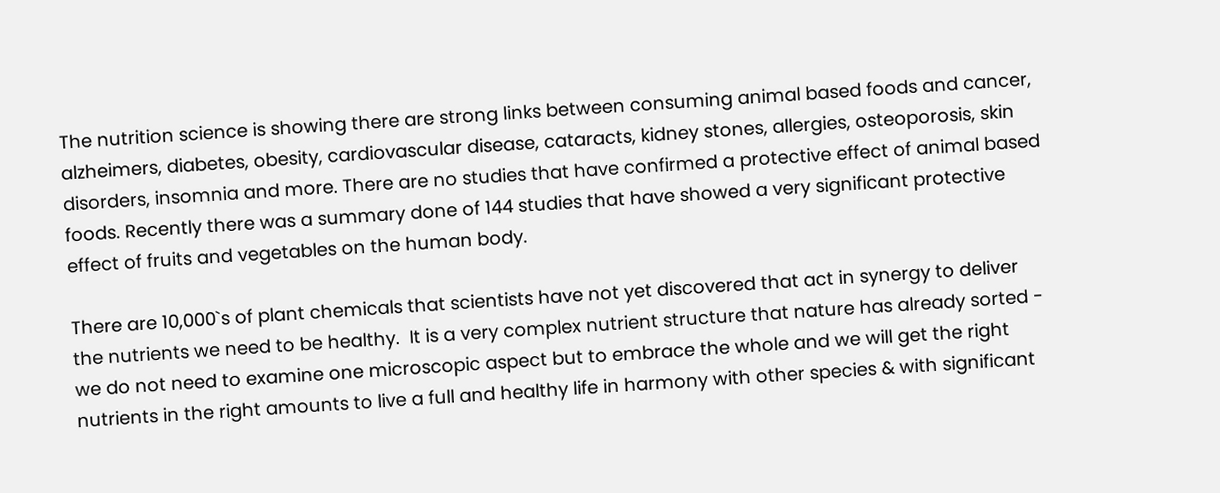The nutrition science is showing there are strong links between consuming animal based foods and cancer, alzheimers, diabetes, obesity, cardiovascular disease, cataracts, kidney stones, allergies, osteoporosis, skin disorders, insomnia and more. There are no studies that have confirmed a protective effect of animal based foods. Recently there was a summary done of 144 studies that have showed a very significant protective effect of fruits and vegetables on the human body.

There are 10,000`s of plant chemicals that scientists have not yet discovered that act in synergy to deliver the nutrients we need to be healthy.  It is a very complex nutrient structure that nature has already sorted - we do not need to examine one microscopic aspect but to embrace the whole and we will get the right nutrients in the right amounts to live a full and healthy life in harmony with other species & with significant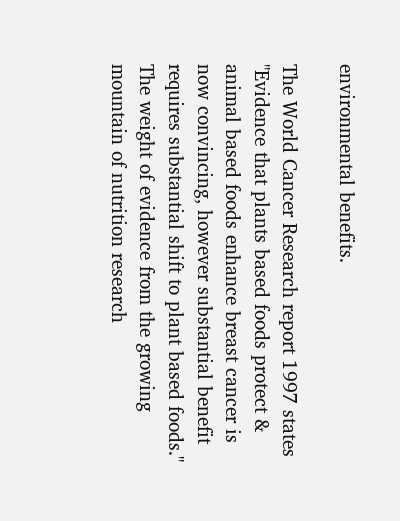environmental benefits.

The World Cancer Research report 1997 states "Evidence that plants based foods protect & animal based foods enhance breast cancer is now convincing, however substantial benefit requires substantial shift to plant based foods."  The weight of evidence from the growing mountain of nutrition research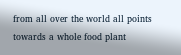from all over the world all points towards a whole food plant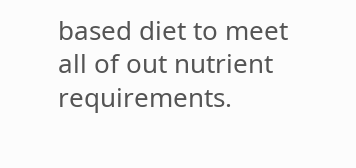based diet to meet all of out nutrient requirements.